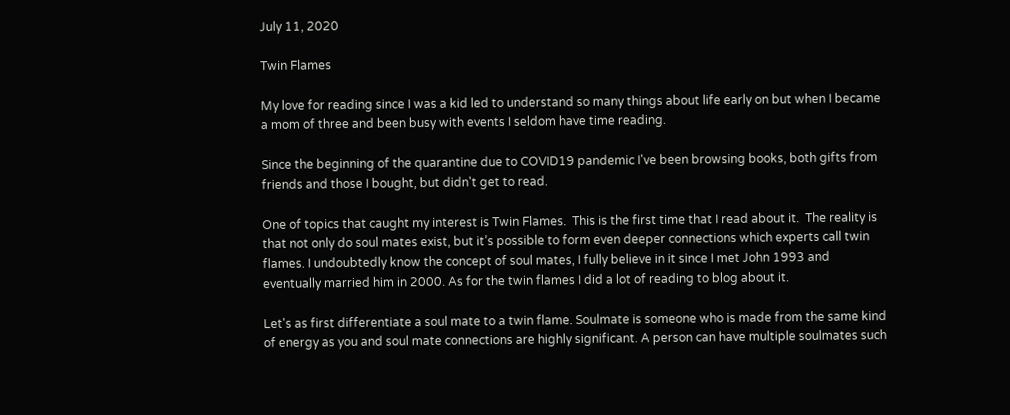July 11, 2020

Twin Flames

My love for reading since I was a kid led to understand so many things about life early on but when I became a mom of three and been busy with events I seldom have time reading.

Since the beginning of the quarantine due to COVID19 pandemic I've been browsing books, both gifts from friends and those I bought, but didn't get to read.

One of topics that caught my interest is Twin Flames.  This is the first time that I read about it.  The reality is that not only do soul mates exist, but it’s possible to form even deeper connections which experts call twin flames. I undoubtedly know the concept of soul mates, I fully believe in it since I met John 1993 and eventually married him in 2000. As for the twin flames I did a lot of reading to blog about it.

Let's as first differentiate a soul mate to a twin flame. Soulmate is someone who is made from the same kind of energy as you and soul mate connections are highly significant. A person can have multiple soulmates such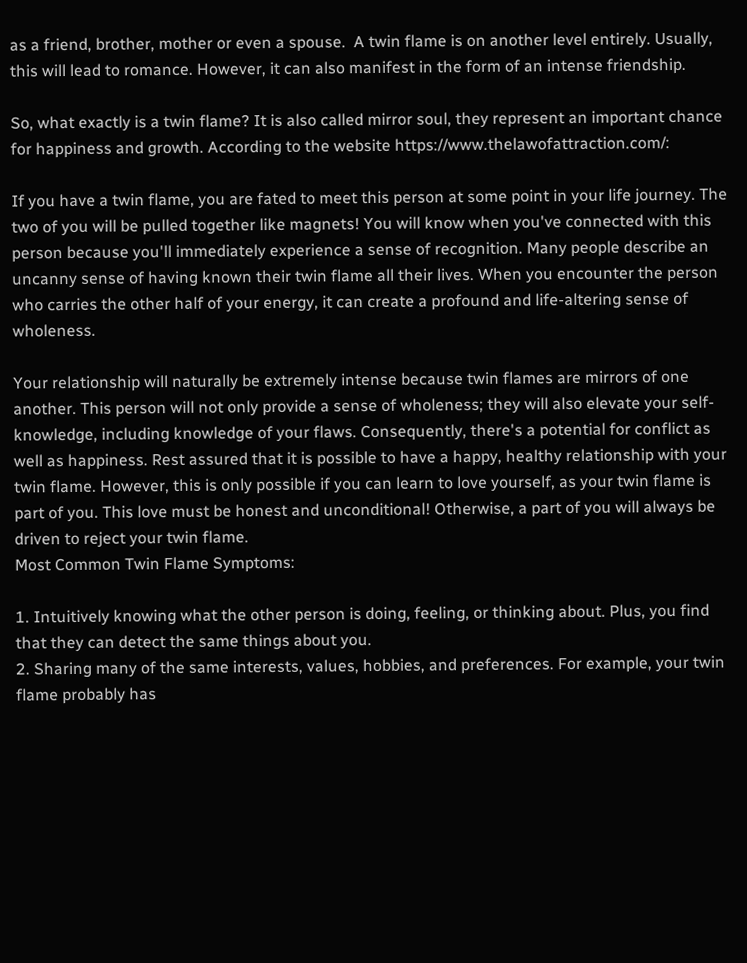as a friend, brother, mother or even a spouse.  A twin flame is on another level entirely. Usually, this will lead to romance. However, it can also manifest in the form of an intense friendship.

So, what exactly is a twin flame? It is also called mirror soul, they represent an important chance for happiness and growth. According to the website https://www.thelawofattraction.com/:

If you have a twin flame, you are fated to meet this person at some point in your life journey. The two of you will be pulled together like magnets! You will know when you've connected with this person because you'll immediately experience a sense of recognition. Many people describe an uncanny sense of having known their twin flame all their lives. When you encounter the person who carries the other half of your energy, it can create a profound and life-altering sense of wholeness.

Your relationship will naturally be extremely intense because twin flames are mirrors of one another. This person will not only provide a sense of wholeness; they will also elevate your self-knowledge, including knowledge of your flaws. Consequently, there's a potential for conflict as well as happiness. Rest assured that it is possible to have a happy, healthy relationship with your twin flame. However, this is only possible if you can learn to love yourself, as your twin flame is part of you. This love must be honest and unconditional! Otherwise, a part of you will always be driven to reject your twin flame.
Most Common Twin Flame Symptoms:

1. Intuitively knowing what the other person is doing, feeling, or thinking about. Plus, you find that they can detect the same things about you.
2. Sharing many of the same interests, values, hobbies, and preferences. For example, your twin flame probably has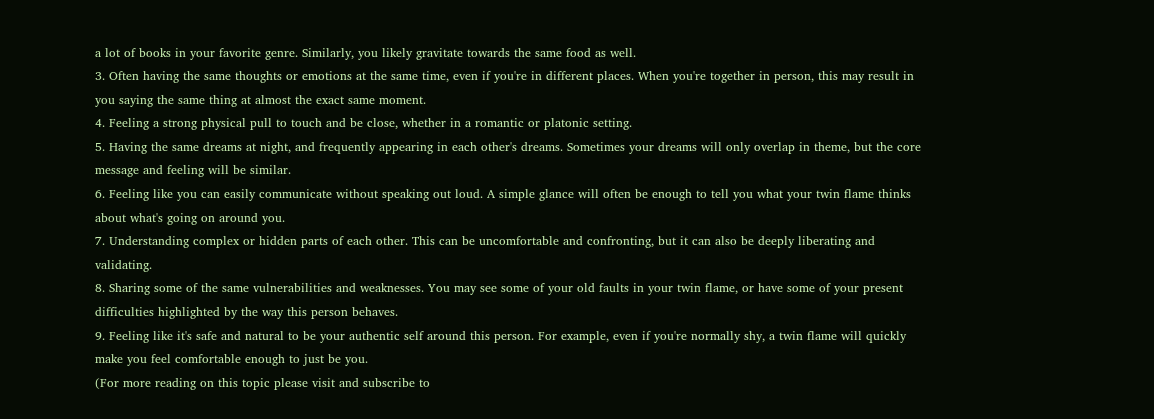a lot of books in your favorite genre. Similarly, you likely gravitate towards the same food as well.
3. Often having the same thoughts or emotions at the same time, even if you're in different places. When you're together in person, this may result in you saying the same thing at almost the exact same moment.
4. Feeling a strong physical pull to touch and be close, whether in a romantic or platonic setting.
5. Having the same dreams at night, and frequently appearing in each other's dreams. Sometimes your dreams will only overlap in theme, but the core message and feeling will be similar.
6. Feeling like you can easily communicate without speaking out loud. A simple glance will often be enough to tell you what your twin flame thinks about what's going on around you.
7. Understanding complex or hidden parts of each other. This can be uncomfortable and confronting, but it can also be deeply liberating and validating.
8. Sharing some of the same vulnerabilities and weaknesses. You may see some of your old faults in your twin flame, or have some of your present difficulties highlighted by the way this person behaves.
9. Feeling like it's safe and natural to be your authentic self around this person. For example, even if you're normally shy, a twin flame will quickly make you feel comfortable enough to just be you.
(For more reading on this topic please visit and subscribe to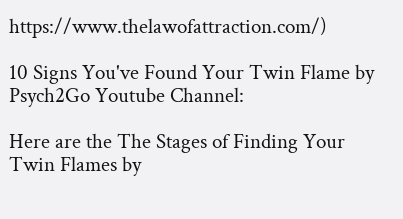https://www.thelawofattraction.com/)

10 Signs You've Found Your Twin Flame by Psych2Go Youtube Channel:

Here are the The Stages of Finding Your Twin Flames by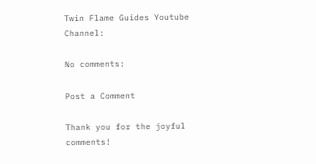Twin Flame Guides Youtube Channel:

No comments:

Post a Comment

Thank you for the joyful comments!